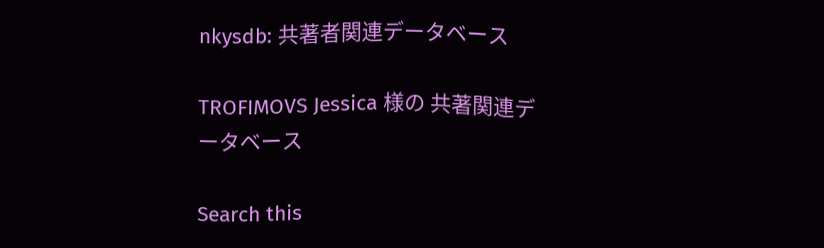nkysdb: 共著者関連データベース

TROFIMOVS Jessica 様の 共著関連データベース

Search this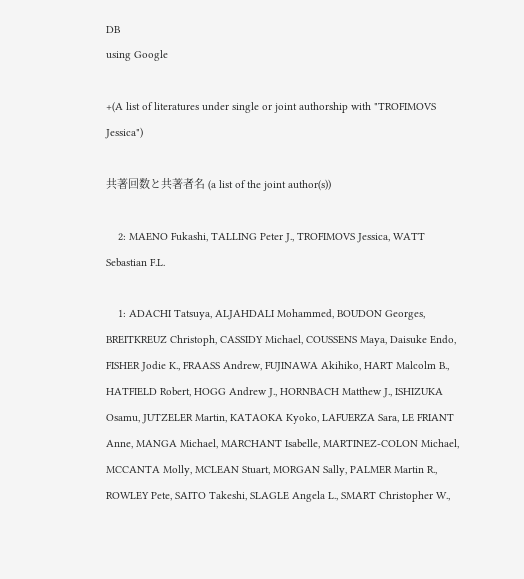DB
using Google

+(A list of literatures under single or joint authorship with "TROFIMOVS Jessica")

共著回数と共著者名 (a list of the joint author(s))

    2: MAENO Fukashi, TALLING Peter J., TROFIMOVS Jessica, WATT Sebastian F.L.

    1: ADACHI Tatsuya, ALJAHDALI Mohammed, BOUDON Georges, BREITKREUZ Christoph, CASSIDY Michael, COUSSENS Maya, Daisuke Endo, FISHER Jodie K., FRAASS Andrew, FUJINAWA Akihiko, HART Malcolm B., HATFIELD Robert, HOGG Andrew J., HORNBACH Matthew J., ISHIZUKA Osamu, JUTZELER Martin, KATAOKA Kyoko, LAFUERZA Sara, LE FRIANT Anne, MANGA Michael, MARCHANT Isabelle, MARTINEZ-COLON Michael, MCCANTA Molly, MCLEAN Stuart, MORGAN Sally, PALMER Martin R., ROWLEY Pete, SAITO Takeshi, SLAGLE Angela L., SMART Christopher W.,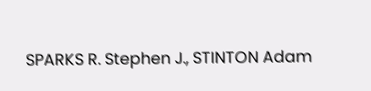SPARKS R. Stephen J., STINTON Adam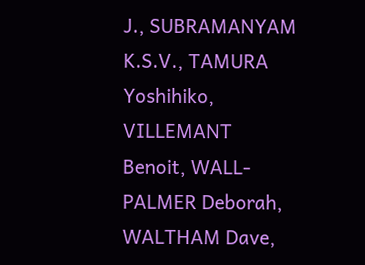J., SUBRAMANYAM K.S.V., TAMURA Yoshihiko, VILLEMANT Benoit, WALL-PALMER Deborah, WALTHAM Dave,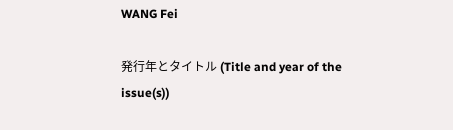WANG Fei

発行年とタイトル (Title and year of the issue(s))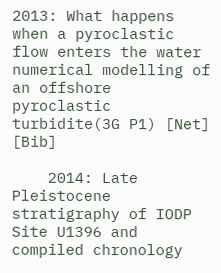2013: What happens when a pyroclastic flow enters the water numerical modelling of an offshore pyroclastic turbidite(3G P1) [Net] [Bib]

    2014: Late Pleistocene stratigraphy of IODP Site U1396 and compiled chronology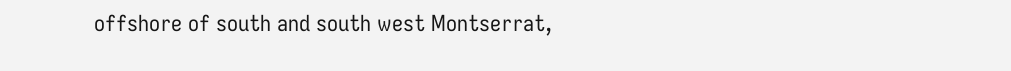offshore of south and south west Montserrat,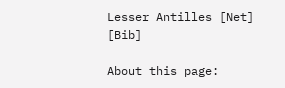Lesser Antilles [Net] [Bib]

About this page: